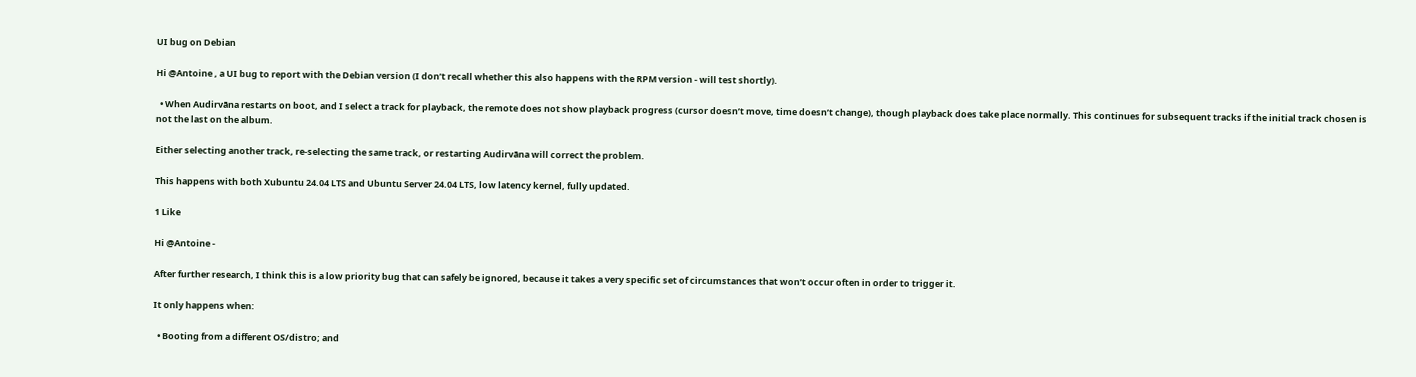UI bug on Debian

Hi @Antoine , a UI bug to report with the Debian version (I don’t recall whether this also happens with the RPM version - will test shortly).

  • When Audirvāna restarts on boot, and I select a track for playback, the remote does not show playback progress (cursor doesn’t move, time doesn’t change), though playback does take place normally. This continues for subsequent tracks if the initial track chosen is not the last on the album.

Either selecting another track, re-selecting the same track, or restarting Audirvāna will correct the problem.

This happens with both Xubuntu 24.04 LTS and Ubuntu Server 24.04 LTS, low latency kernel, fully updated.

1 Like

Hi @Antoine -

After further research, I think this is a low priority bug that can safely be ignored, because it takes a very specific set of circumstances that won’t occur often in order to trigger it.

It only happens when:

  • Booting from a different OS/distro; and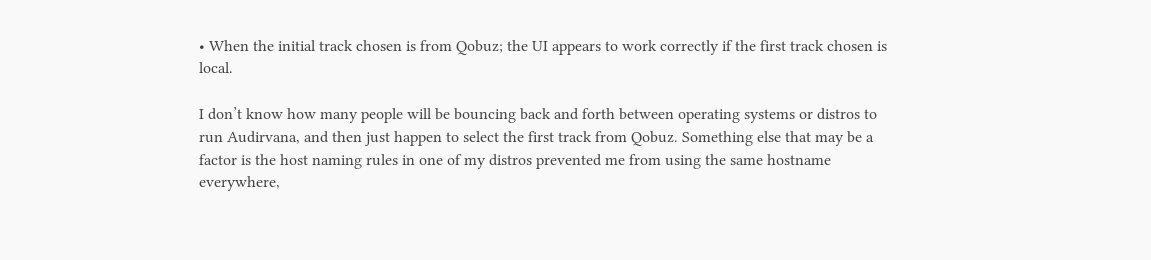• When the initial track chosen is from Qobuz; the UI appears to work correctly if the first track chosen is local.

I don’t know how many people will be bouncing back and forth between operating systems or distros to run Audirvana, and then just happen to select the first track from Qobuz. Something else that may be a factor is the host naming rules in one of my distros prevented me from using the same hostname everywhere,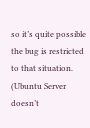so it’s quite possible the bug is restricted to that situation. (Ubuntu Server doesn’t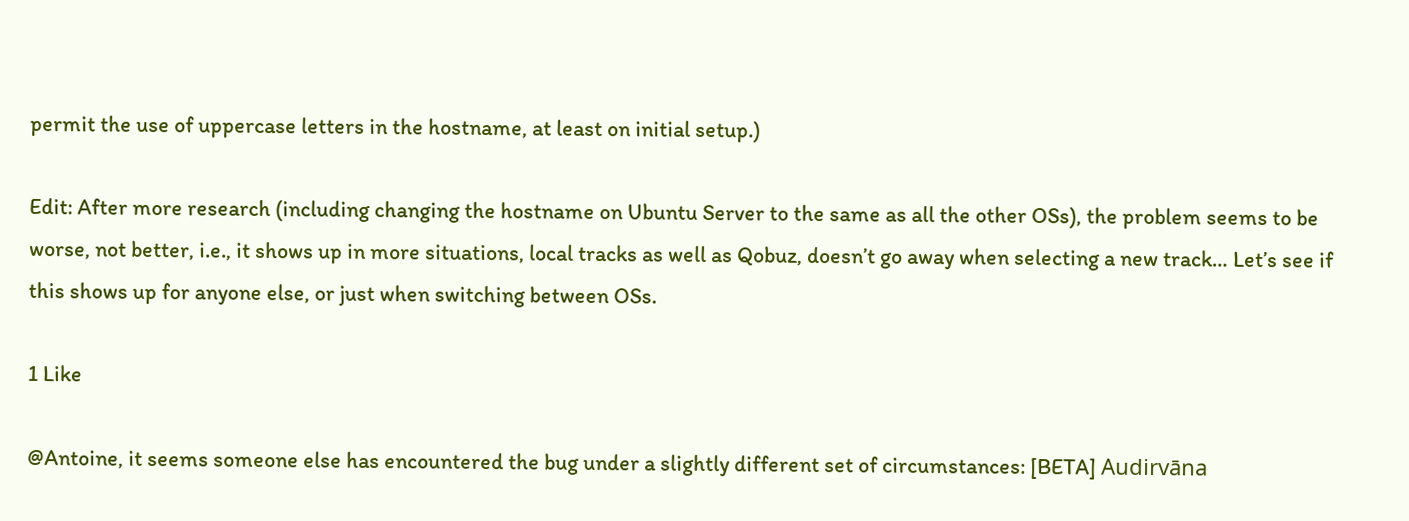permit the use of uppercase letters in the hostname, at least on initial setup.)

Edit: After more research (including changing the hostname on Ubuntu Server to the same as all the other OSs), the problem seems to be worse, not better, i.e., it shows up in more situations, local tracks as well as Qobuz, doesn’t go away when selecting a new track… Let’s see if this shows up for anyone else, or just when switching between OSs.

1 Like

@Antoine, it seems someone else has encountered the bug under a slightly different set of circumstances: [BETA] Audirvāna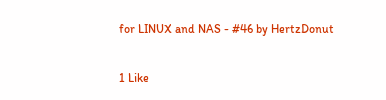for LINUX and NAS - #46 by HertzDonut

1 Like